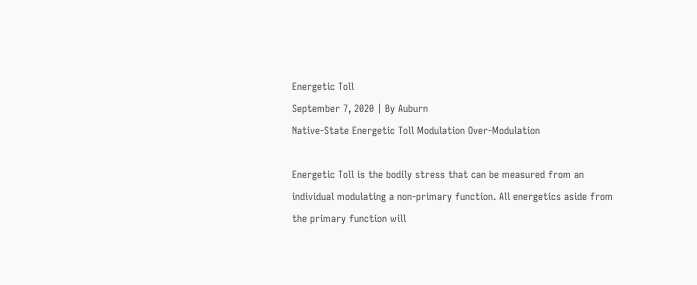Energetic Toll
September 7, 2020 | By Auburn
Native-State Energetic Toll Modulation Over-Modulation

Energetic Toll is the bodily stress that can be measured from an individual modulating a non-primary function. All energetics aside from the primary function will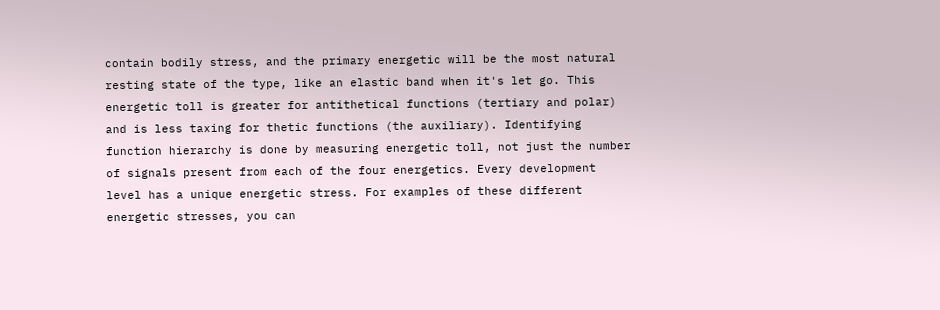contain bodily stress, and the primary energetic will be the most natural resting state of the type, like an elastic band when it's let go. This energetic toll is greater for antithetical functions (tertiary and polar) and is less taxing for thetic functions (the auxiliary). Identifying function hierarchy is done by measuring energetic toll, not just the number of signals present from each of the four energetics. Every development level has a unique energetic stress. For examples of these different energetic stresses, you can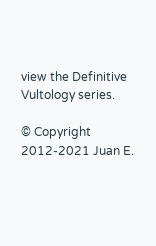view the Definitive Vultology series.

© Copyright 2012-2021 Juan E.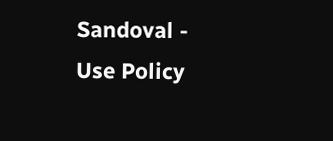Sandoval - Use Policy